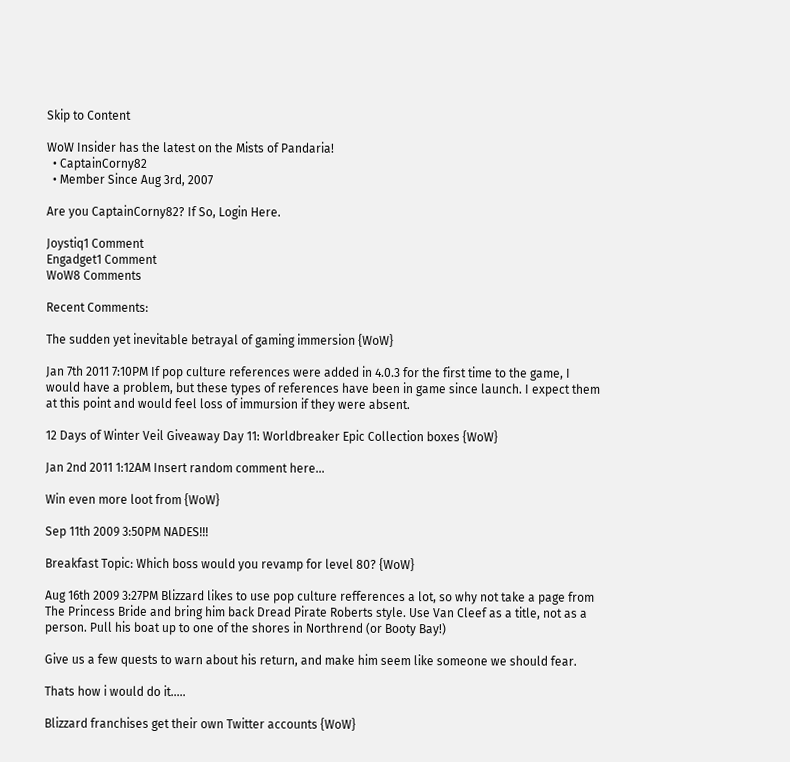Skip to Content

WoW Insider has the latest on the Mists of Pandaria!
  • CaptainCorny82
  • Member Since Aug 3rd, 2007

Are you CaptainCorny82? If So, Login Here.

Joystiq1 Comment
Engadget1 Comment
WoW8 Comments

Recent Comments:

The sudden yet inevitable betrayal of gaming immersion {WoW}

Jan 7th 2011 7:10PM If pop culture references were added in 4.0.3 for the first time to the game, I would have a problem, but these types of references have been in game since launch. I expect them at this point and would feel loss of immursion if they were absent.

12 Days of Winter Veil Giveaway Day 11: Worldbreaker Epic Collection boxes {WoW}

Jan 2nd 2011 1:12AM Insert random comment here...

Win even more loot from {WoW}

Sep 11th 2009 3:50PM NADES!!!

Breakfast Topic: Which boss would you revamp for level 80? {WoW}

Aug 16th 2009 3:27PM Blizzard likes to use pop culture refferences a lot, so why not take a page from The Princess Bride and bring him back Dread Pirate Roberts style. Use Van Cleef as a title, not as a person. Pull his boat up to one of the shores in Northrend (or Booty Bay!)

Give us a few quests to warn about his return, and make him seem like someone we should fear.

Thats how i would do it.....

Blizzard franchises get their own Twitter accounts {WoW}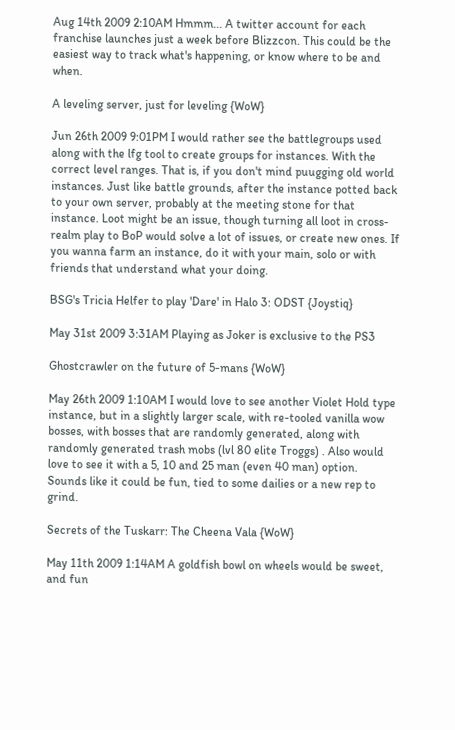Aug 14th 2009 2:10AM Hmmm... A twitter account for each franchise launches just a week before Blizzcon. This could be the easiest way to track what's happening, or know where to be and when.

A leveling server, just for leveling {WoW}

Jun 26th 2009 9:01PM I would rather see the battlegroups used along with the lfg tool to create groups for instances. With the correct level ranges. That is, if you don't mind puugging old world instances. Just like battle grounds, after the instance potted back to your own server, probably at the meeting stone for that instance. Loot might be an issue, though turning all loot in cross-realm play to BoP would solve a lot of issues, or create new ones. If you wanna farm an instance, do it with your main, solo or with friends that understand what your doing.

BSG's Tricia Helfer to play 'Dare' in Halo 3: ODST {Joystiq}

May 31st 2009 3:31AM Playing as Joker is exclusive to the PS3

Ghostcrawler on the future of 5-mans {WoW}

May 26th 2009 1:10AM I would love to see another Violet Hold type instance, but in a slightly larger scale, with re-tooled vanilla wow bosses, with bosses that are randomly generated, along with randomly generated trash mobs (lvl 80 elite Troggs) . Also would love to see it with a 5, 10 and 25 man (even 40 man) option. Sounds like it could be fun, tied to some dailies or a new rep to grind.

Secrets of the Tuskarr: The Cheena Vala {WoW}

May 11th 2009 1:14AM A goldfish bowl on wheels would be sweet, and fun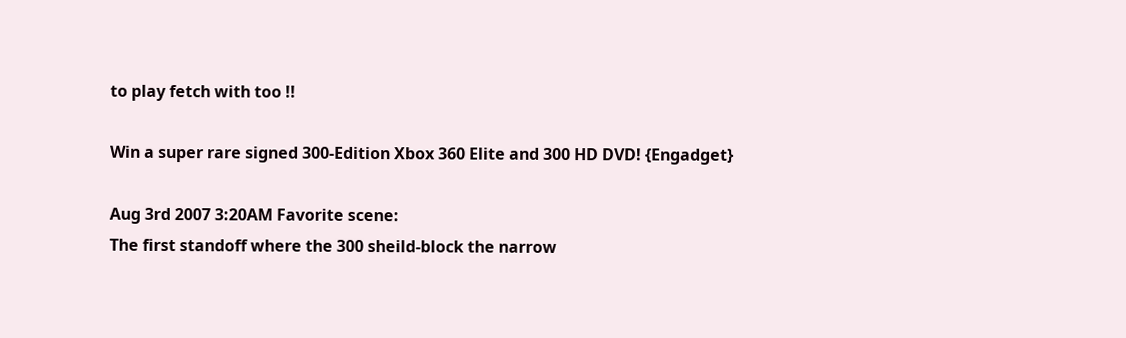to play fetch with too !!

Win a super rare signed 300-Edition Xbox 360 Elite and 300 HD DVD! {Engadget}

Aug 3rd 2007 3:20AM Favorite scene:
The first standoff where the 300 sheild-block the narrow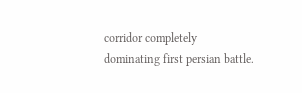corridor completely dominating first persian battle.